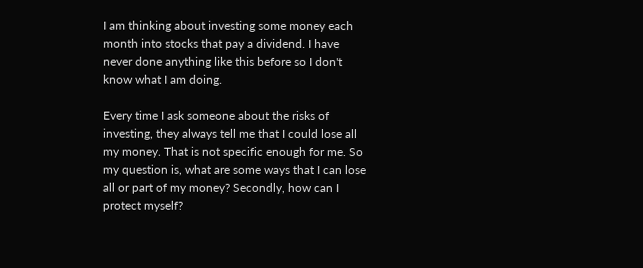I am thinking about investing some money each month into stocks that pay a dividend. I have never done anything like this before so I don't know what I am doing.

Every time I ask someone about the risks of investing, they always tell me that I could lose all my money. That is not specific enough for me. So my question is, what are some ways that I can lose all or part of my money? Secondly, how can I protect myself?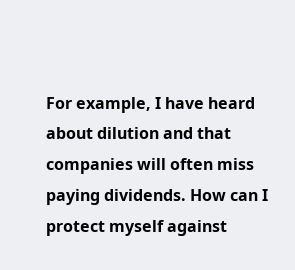For example, I have heard about dilution and that companies will often miss paying dividends. How can I protect myself against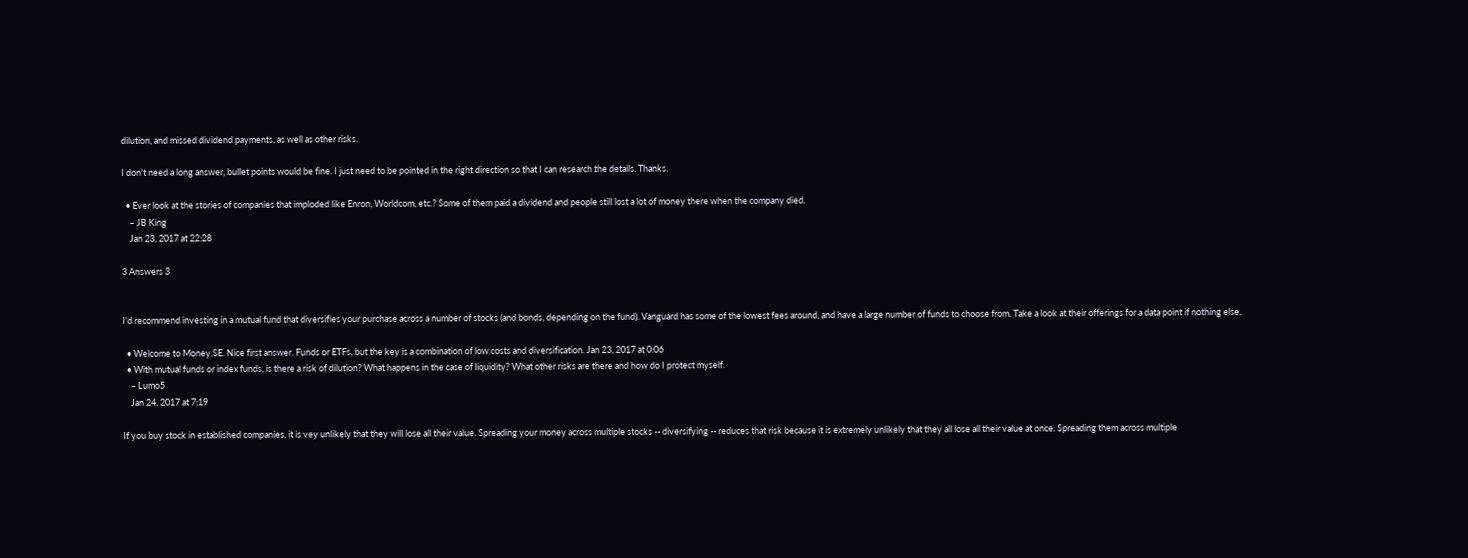dilution, and missed dividend payments, as well as other risks.

I don't need a long answer, bullet points would be fine. I just need to be pointed in the right direction so that I can research the details. Thanks.

  • Ever look at the stories of companies that imploded like Enron, Worldcom, etc.? Some of them paid a dividend and people still lost a lot of money there when the company died.
    – JB King
    Jan 23, 2017 at 22:28

3 Answers 3


I'd recommend investing in a mutual fund that diversifies your purchase across a number of stocks (and bonds, depending on the fund). Vanguard has some of the lowest fees around, and have a large number of funds to choose from. Take a look at their offerings for a data point if nothing else.

  • Welcome to Money.SE. Nice first answer. Funds or ETFs, but the key is a combination of low costs and diversification. Jan 23, 2017 at 0:06
  • With mutual funds or index funds, is there a risk of dilution? What happens in the case of liquidity? What other risks are there and how do I protect myself.
    – Lumo5
    Jan 24, 2017 at 7:19

If you buy stock in established companies, it is vey unlikely that they will lose all their value. Spreading your money across multiple stocks -- diversifying -- reduces that risk because it is extremely unlikely that they all lose all their value at once. Spreading them across multiple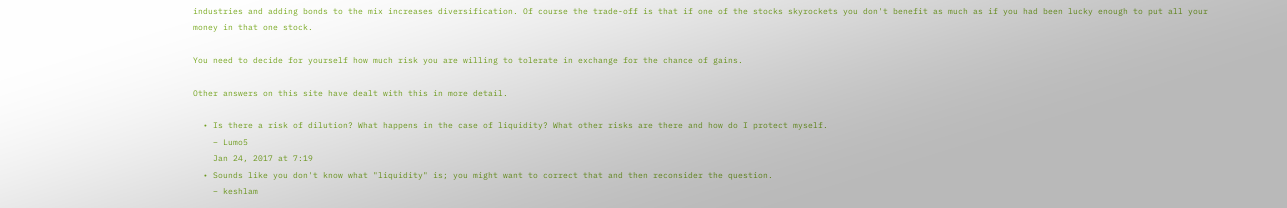industries and adding bonds to the mix increases diversification. Of course the trade-off is that if one of the stocks skyrockets you don't benefit as much as if you had been lucky enough to put all your money in that one stock.

You need to decide for yourself how much risk you are willing to tolerate in exchange for the chance of gains.

Other answers on this site have dealt with this in more detail.

  • Is there a risk of dilution? What happens in the case of liquidity? What other risks are there and how do I protect myself.
    – Lumo5
    Jan 24, 2017 at 7:19
  • Sounds like you don't know what "liquidity" is; you might want to correct that and then reconsider the question.
    – keshlam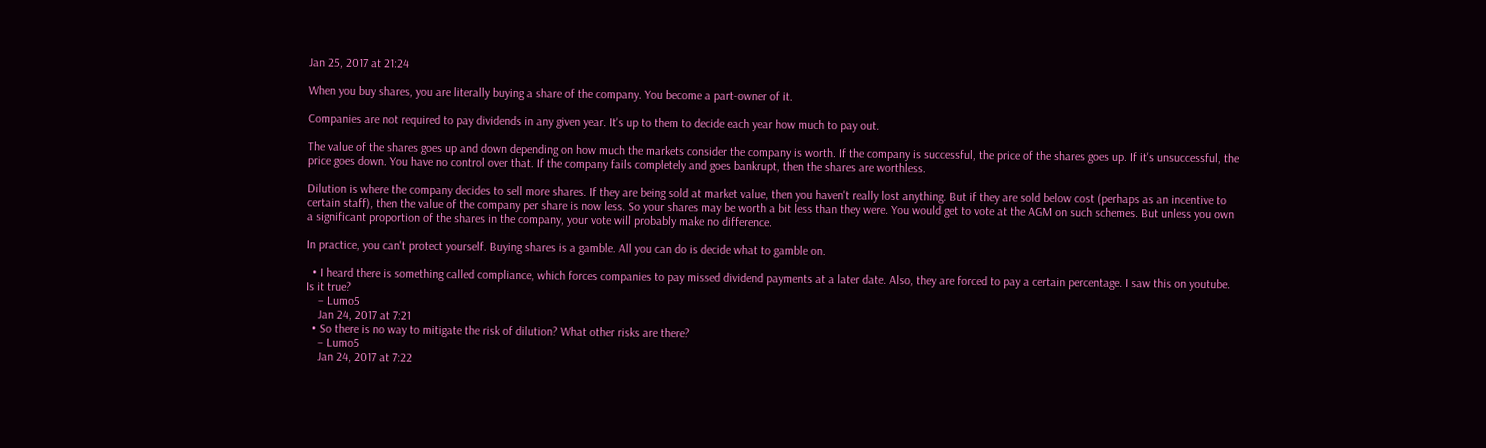Jan 25, 2017 at 21:24

When you buy shares, you are literally buying a share of the company. You become a part-owner of it.

Companies are not required to pay dividends in any given year. It's up to them to decide each year how much to pay out.

The value of the shares goes up and down depending on how much the markets consider the company is worth. If the company is successful, the price of the shares goes up. If it's unsuccessful, the price goes down. You have no control over that. If the company fails completely and goes bankrupt, then the shares are worthless.

Dilution is where the company decides to sell more shares. If they are being sold at market value, then you haven't really lost anything. But if they are sold below cost (perhaps as an incentive to certain staff), then the value of the company per share is now less. So your shares may be worth a bit less than they were. You would get to vote at the AGM on such schemes. But unless you own a significant proportion of the shares in the company, your vote will probably make no difference.

In practice, you can't protect yourself. Buying shares is a gamble. All you can do is decide what to gamble on.

  • I heard there is something called compliance, which forces companies to pay missed dividend payments at a later date. Also, they are forced to pay a certain percentage. I saw this on youtube. Is it true?
    – Lumo5
    Jan 24, 2017 at 7:21
  • So there is no way to mitigate the risk of dilution? What other risks are there?
    – Lumo5
    Jan 24, 2017 at 7:22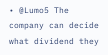• @Lumo5 The company can decide what dividend they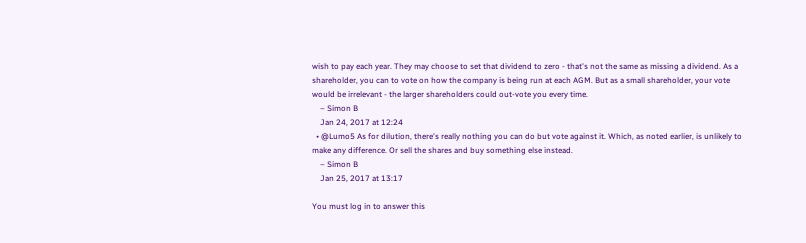wish to pay each year. They may choose to set that dividend to zero - that's not the same as missing a dividend. As a shareholder, you can to vote on how the company is being run at each AGM. But as a small shareholder, your vote would be irrelevant - the larger shareholders could out-vote you every time.
    – Simon B
    Jan 24, 2017 at 12:24
  • @Lumo5 As for dilution, there's really nothing you can do but vote against it. Which, as noted earlier, is unlikely to make any difference. Or sell the shares and buy something else instead.
    – Simon B
    Jan 25, 2017 at 13:17

You must log in to answer this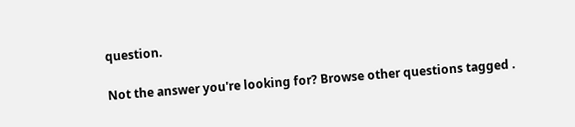question.

Not the answer you're looking for? Browse other questions tagged .